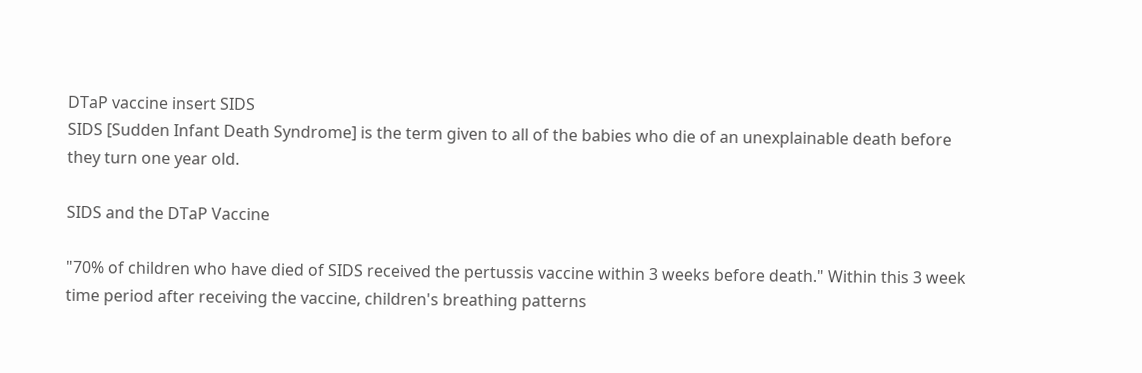DTaP vaccine insert SIDS
SIDS [Sudden Infant Death Syndrome] is the term given to all of the babies who die of an unexplainable death before they turn one year old.

SIDS and the DTaP Vaccine

"70% of children who have died of SIDS received the pertussis vaccine within 3 weeks before death." Within this 3 week time period after receiving the vaccine, children's breathing patterns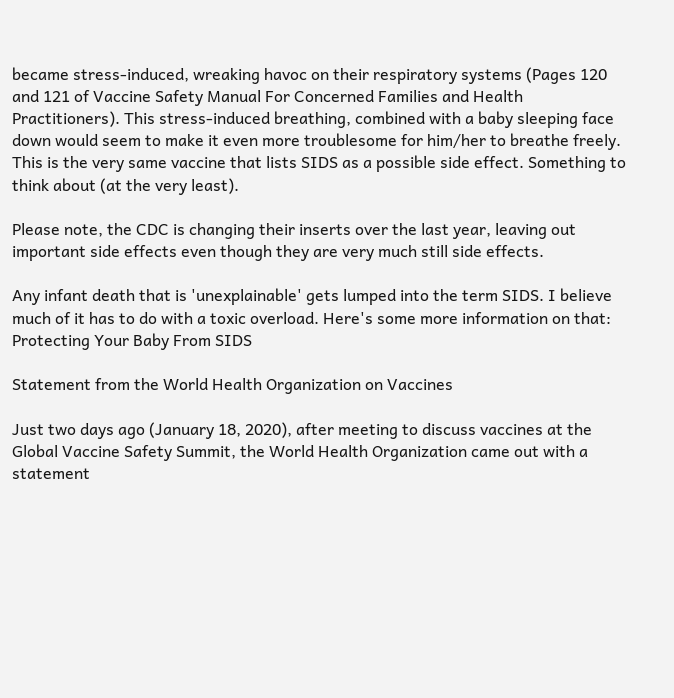became stress-induced, wreaking havoc on their respiratory systems (Pages 120 and 121 of Vaccine Safety Manual For Concerned Families and Health Practitioners). This stress-induced breathing, combined with a baby sleeping face down would seem to make it even more troublesome for him/her to breathe freely. This is the very same vaccine that lists SIDS as a possible side effect. Something to think about (at the very least).

Please note, the CDC is changing their inserts over the last year, leaving out important side effects even though they are very much still side effects.

Any infant death that is 'unexplainable' gets lumped into the term SIDS. I believe much of it has to do with a toxic overload. Here's some more information on that: Protecting Your Baby From SIDS

Statement from the World Health Organization on Vaccines

Just two days ago (January 18, 2020), after meeting to discuss vaccines at the Global Vaccine Safety Summit, the World Health Organization came out with a statement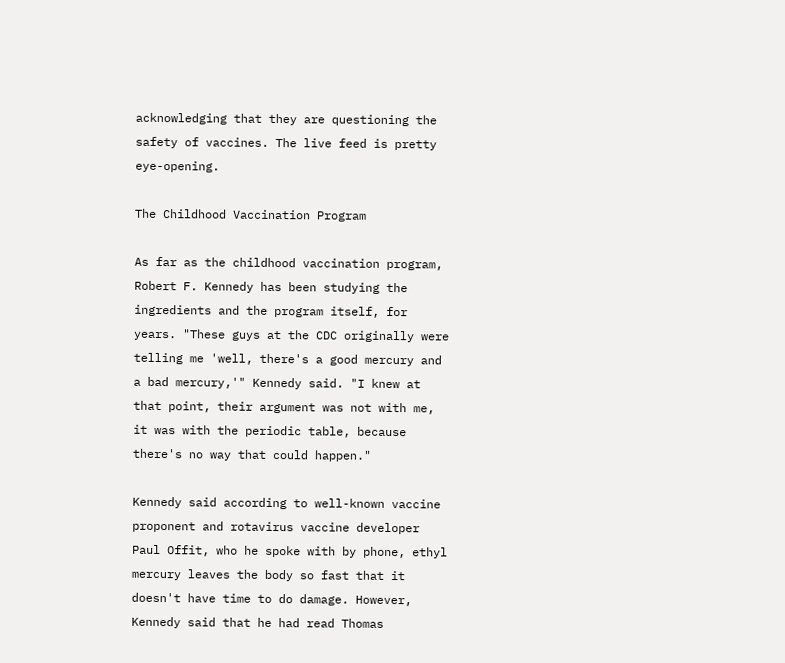acknowledging that they are questioning the safety of vaccines. The live feed is pretty eye-opening.

The Childhood Vaccination Program

As far as the childhood vaccination program, Robert F. Kennedy has been studying the ingredients and the program itself, for years. "These guys at the CDC originally were telling me 'well, there's a good mercury and a bad mercury,'" Kennedy said. "I knew at that point, their argument was not with me, it was with the periodic table, because there's no way that could happen."

Kennedy said according to well-known vaccine proponent and rotavirus vaccine developer Paul Offit, who he spoke with by phone, ethyl mercury leaves the body so fast that it doesn't have time to do damage. However, Kennedy said that he had read Thomas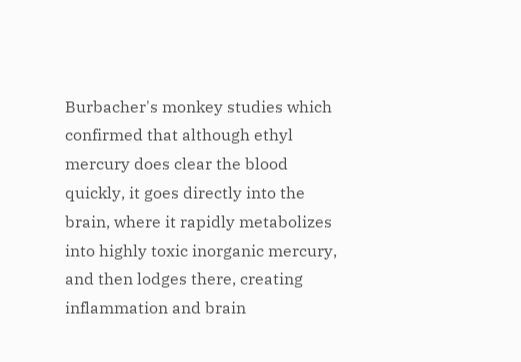Burbacher's monkey studies which confirmed that although ethyl mercury does clear the blood quickly, it goes directly into the brain, where it rapidly metabolizes into highly toxic inorganic mercury, and then lodges there, creating inflammation and brain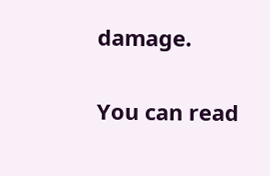damage.

You can read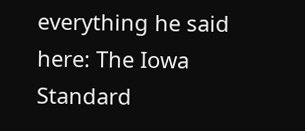everything he said here: The Iowa Standard